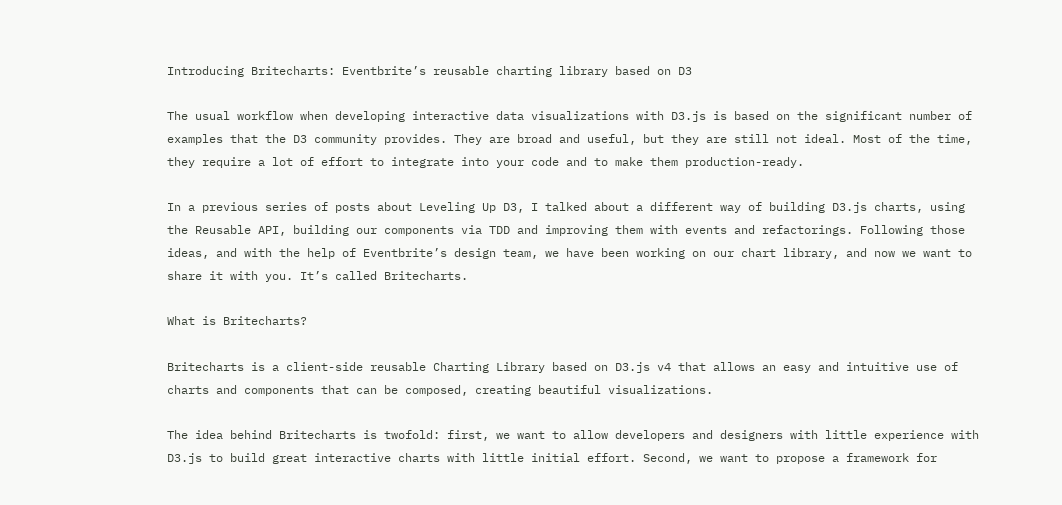Introducing Britecharts: Eventbrite’s reusable charting library based on D3

The usual workflow when developing interactive data visualizations with D3.js is based on the significant number of examples that the D3 community provides. They are broad and useful, but they are still not ideal. Most of the time, they require a lot of effort to integrate into your code and to make them production-ready.

In a previous series of posts about Leveling Up D3, I talked about a different way of building D3.js charts, using the Reusable API, building our components via TDD and improving them with events and refactorings. Following those ideas, and with the help of Eventbrite’s design team, we have been working on our chart library, and now we want to share it with you. It’s called Britecharts.

What is Britecharts?

Britecharts is a client-side reusable Charting Library based on D3.js v4 that allows an easy and intuitive use of charts and components that can be composed, creating beautiful visualizations.

The idea behind Britecharts is twofold: first, we want to allow developers and designers with little experience with D3.js to build great interactive charts with little initial effort. Second, we want to propose a framework for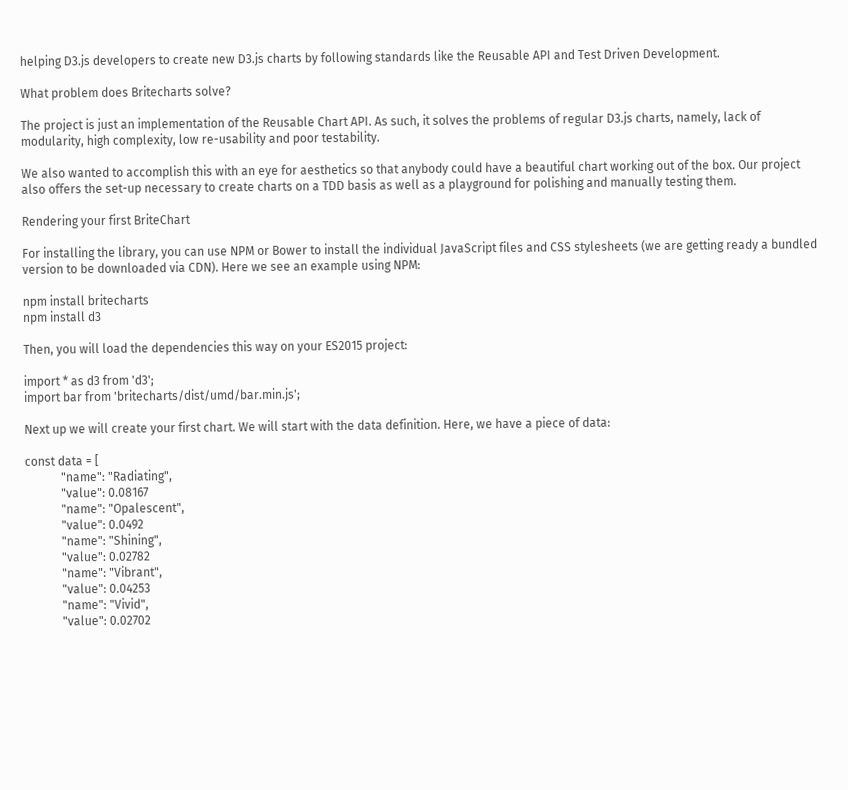helping D3.js developers to create new D3.js charts by following standards like the Reusable API and Test Driven Development.

What problem does Britecharts solve?

The project is just an implementation of the Reusable Chart API. As such, it solves the problems of regular D3.js charts, namely, lack of modularity, high complexity, low re-usability and poor testability.

We also wanted to accomplish this with an eye for aesthetics so that anybody could have a beautiful chart working out of the box. Our project also offers the set-up necessary to create charts on a TDD basis as well as a playground for polishing and manually testing them.

Rendering your first BriteChart

For installing the library, you can use NPM or Bower to install the individual JavaScript files and CSS stylesheets (we are getting ready a bundled version to be downloaded via CDN). Here we see an example using NPM:

npm install britecharts
npm install d3

Then, you will load the dependencies this way on your ES2015 project:

import * as d3 from 'd3';
import bar from 'britecharts/dist/umd/bar.min.js';

Next up we will create your first chart. We will start with the data definition. Here, we have a piece of data:

const data = [
            "name": "Radiating",
            "value": 0.08167
            "name": "Opalescent",
            "value": 0.0492
            "name": "Shining",
            "value": 0.02782
            "name": "Vibrant",
            "value": 0.04253
            "name": "Vivid",
            "value": 0.02702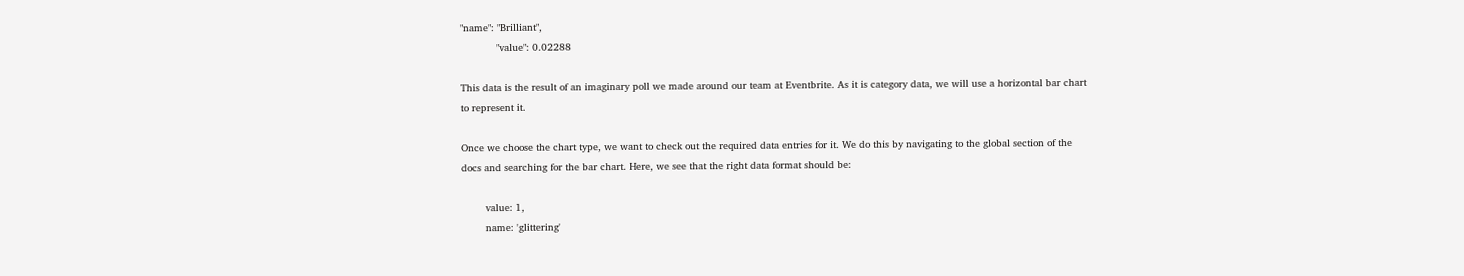"name": "Brilliant",
            "value": 0.02288

This data is the result of an imaginary poll we made around our team at Eventbrite. As it is category data, we will use a horizontal bar chart to represent it.

Once we choose the chart type, we want to check out the required data entries for it. We do this by navigating to the global section of the docs and searching for the bar chart. Here, we see that the right data format should be:

        value: 1,
        name: 'glittering'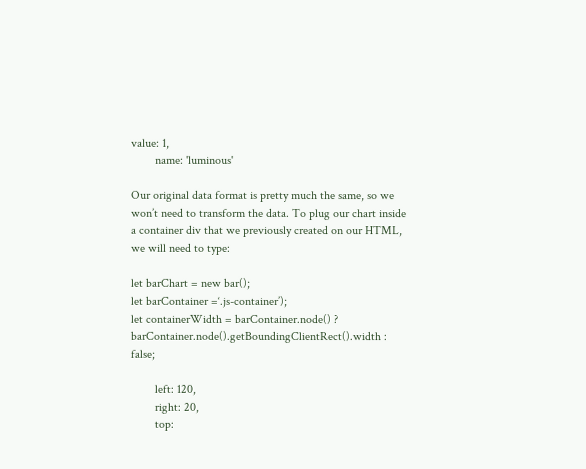value: 1,
        name: 'luminous'

Our original data format is pretty much the same, so we won’t need to transform the data. To plug our chart inside a container div that we previously created on our HTML, we will need to type:

let barChart = new bar();
let barContainer =‘.js-container’);
let containerWidth = barContainer.node() ? barContainer.node().getBoundingClientRect().width : false;

        left: 120,
        right: 20,
        top: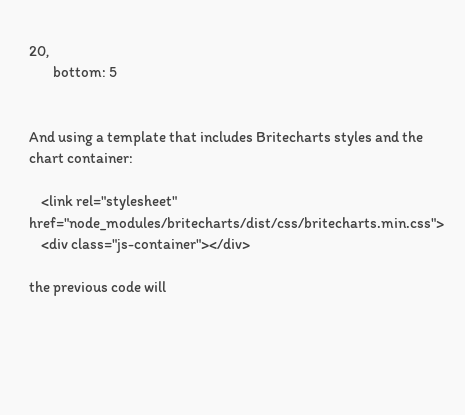20,
        bottom: 5


And using a template that includes Britecharts styles and the chart container:

    <link rel="stylesheet" href="node_modules/britecharts/dist/css/britecharts.min.css">
    <div class="js-container"></div>

the previous code will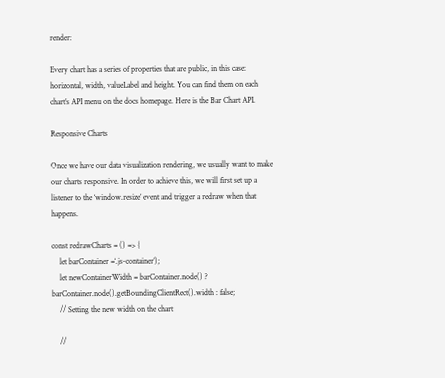render:

Every chart has a series of properties that are public, in this case: horizontal, width, valueLabel and height. You can find them on each chart’s API menu on the docs homepage. Here is the Bar Chart API.

Responsive Charts

Once we have our data visualization rendering, we usually want to make our charts responsive. In order to achieve this, we will first set up a listener to the ‘window.resize’ event and trigger a redraw when that happens.

const redrawCharts = () => {
    let barContainer =‘.js-container’);
    let newContainerWidth = barContainer.node() ? barContainer.node().getBoundingClientRect().width : false;
    // Setting the new width on the chart

    //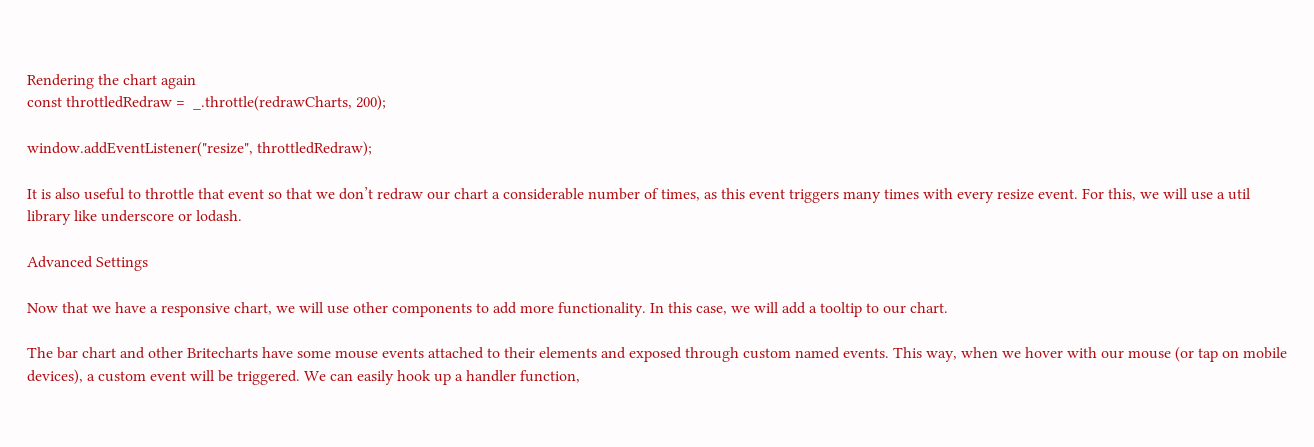Rendering the chart again
const throttledRedraw =  _.throttle(redrawCharts, 200);

window.addEventListener("resize", throttledRedraw);

It is also useful to throttle that event so that we don’t redraw our chart a considerable number of times, as this event triggers many times with every resize event. For this, we will use a util library like underscore or lodash.

Advanced Settings

Now that we have a responsive chart, we will use other components to add more functionality. In this case, we will add a tooltip to our chart.

The bar chart and other Britecharts have some mouse events attached to their elements and exposed through custom named events. This way, when we hover with our mouse (or tap on mobile devices), a custom event will be triggered. We can easily hook up a handler function,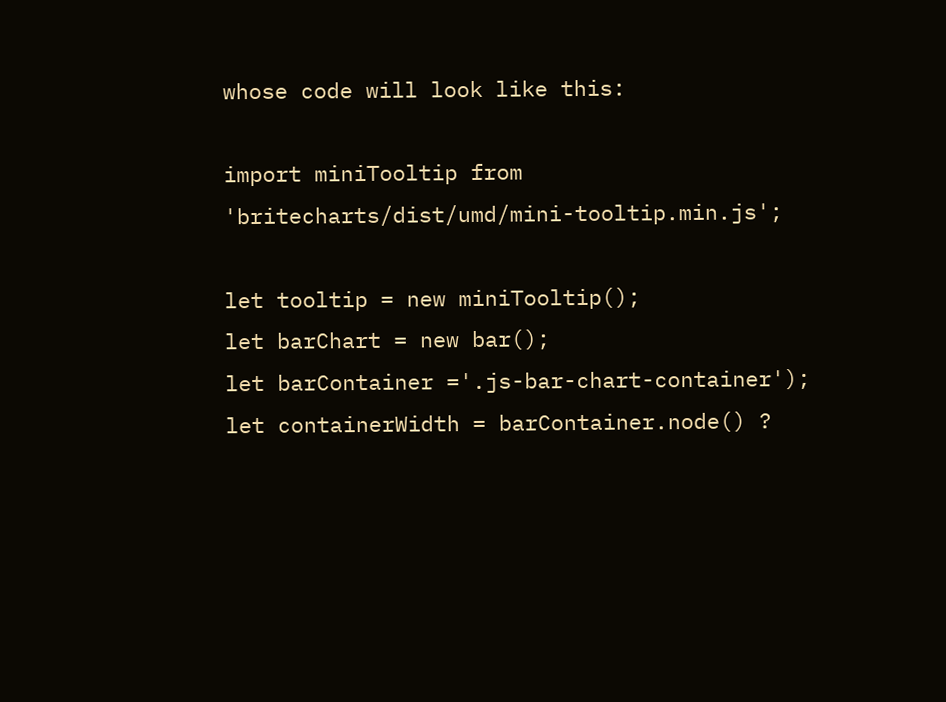whose code will look like this:

import miniTooltip from 'britecharts/dist/umd/mini-tooltip.min.js';

let tooltip = new miniTooltip();
let barChart = new bar();
let barContainer ='.js-bar-chart-container');
let containerWidth = barContainer.node() ?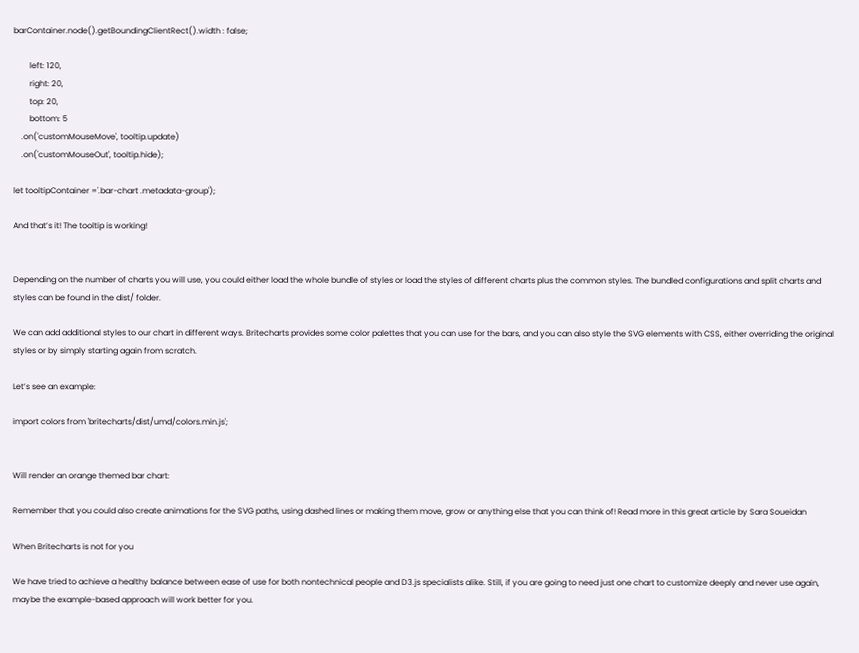barContainer.node().getBoundingClientRect().width : false;

        left: 120,
        right: 20,
        top: 20,
        bottom: 5
    .on('customMouseMove', tooltip.update)
    .on('customMouseOut', tooltip.hide);

let tooltipContainer ='.bar-chart .metadata-group');

And that’s it! The tooltip is working!


Depending on the number of charts you will use, you could either load the whole bundle of styles or load the styles of different charts plus the common styles. The bundled configurations and split charts and styles can be found in the dist/ folder.

We can add additional styles to our chart in different ways. Britecharts provides some color palettes that you can use for the bars, and you can also style the SVG elements with CSS, either overriding the original styles or by simply starting again from scratch.

Let’s see an example:

import colors from 'britecharts/dist/umd/colors.min.js';


Will render an orange themed bar chart:

Remember that you could also create animations for the SVG paths, using dashed lines or making them move, grow or anything else that you can think of! Read more in this great article by Sara Soueidan

When Britecharts is not for you

We have tried to achieve a healthy balance between ease of use for both nontechnical people and D3.js specialists alike. Still, if you are going to need just one chart to customize deeply and never use again, maybe the example-based approach will work better for you.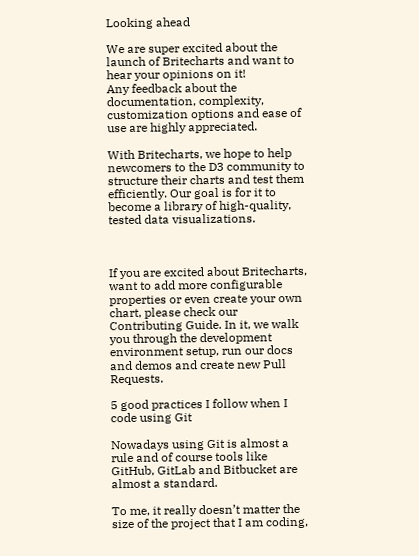Looking ahead

We are super excited about the launch of Britecharts and want to hear your opinions on it!
Any feedback about the documentation, complexity, customization options and ease of use are highly appreciated.

With Britecharts, we hope to help newcomers to the D3 community to structure their charts and test them efficiently. Our goal is for it to become a library of high-quality, tested data visualizations.



If you are excited about Britecharts, want to add more configurable properties or even create your own chart, please check our Contributing Guide. In it, we walk you through the development environment setup, run our docs and demos and create new Pull Requests.

5 good practices I follow when I code using Git

Nowadays using Git is almost a rule and of course tools like GitHub, GitLab and Bitbucket are almost a standard.

To me, it really doesn’t matter the size of the project that I am coding,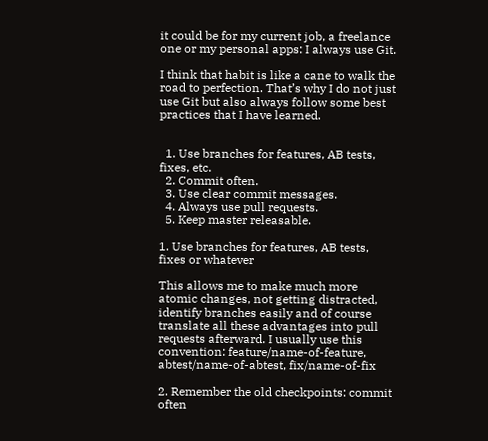it could be for my current job, a freelance one or my personal apps: I always use Git.

I think that habit is like a cane to walk the road to perfection. That’s why I do not just use Git but also always follow some best practices that I have learned.


  1. Use branches for features, AB tests, fixes, etc.
  2. Commit often.
  3. Use clear commit messages.
  4. Always use pull requests.
  5. Keep master releasable.

1. Use branches for features, AB tests, fixes or whatever

This allows me to make much more atomic changes, not getting distracted, identify branches easily and of course translate all these advantages into pull requests afterward. I usually use this convention: feature/name-of-feature, abtest/name-of-abtest, fix/name-of-fix

2. Remember the old checkpoints: commit often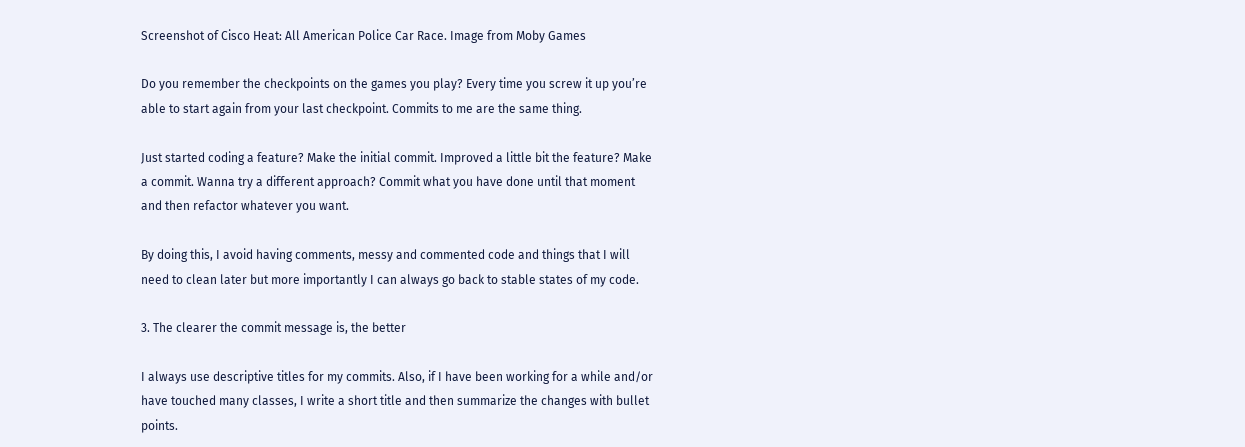Screenshot of Cisco Heat: All American Police Car Race. Image from Moby Games

Do you remember the checkpoints on the games you play? Every time you screw it up you’re able to start again from your last checkpoint. Commits to me are the same thing.

Just started coding a feature? Make the initial commit. Improved a little bit the feature? Make a commit. Wanna try a different approach? Commit what you have done until that moment and then refactor whatever you want.

By doing this, I avoid having comments, messy and commented code and things that I will need to clean later but more importantly I can always go back to stable states of my code.

3. The clearer the commit message is, the better

I always use descriptive titles for my commits. Also, if I have been working for a while and/or have touched many classes, I write a short title and then summarize the changes with bullet points.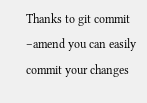Thanks to git commit –amend you can easily commit your changes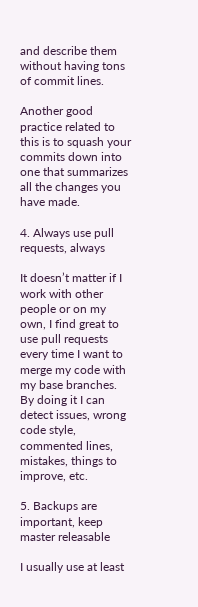and describe them without having tons of commit lines.

Another good practice related to this is to squash your commits down into one that summarizes all the changes you have made.

4. Always use pull requests, always

It doesn’t matter if I work with other people or on my own, I find great to use pull requests every time I want to merge my code with my base branches. By doing it I can detect issues, wrong code style, commented lines, mistakes, things to improve, etc.

5. Backups are important, keep master releasable

I usually use at least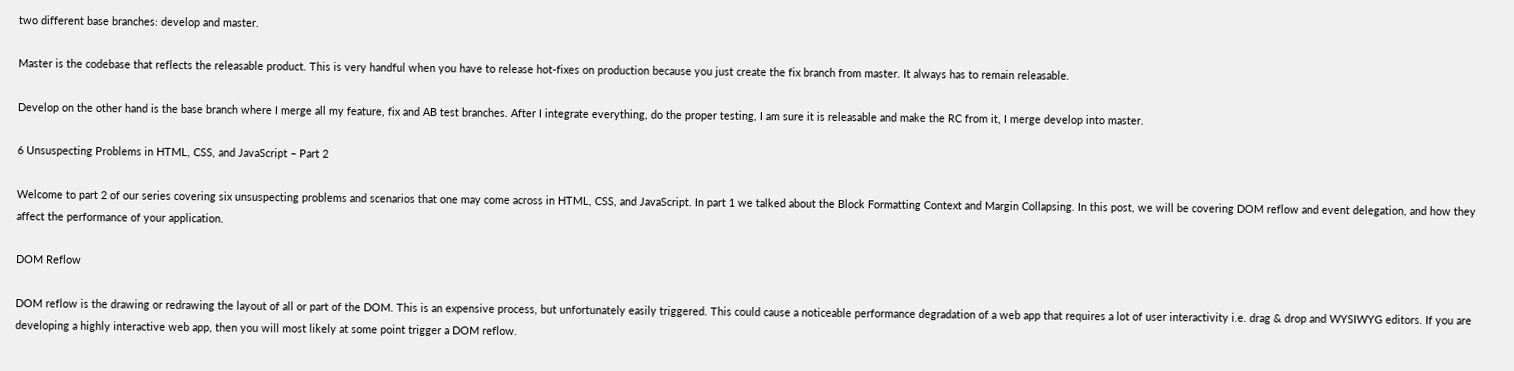two different base branches: develop and master.

Master is the codebase that reflects the releasable product. This is very handful when you have to release hot-fixes on production because you just create the fix branch from master. It always has to remain releasable.

Develop on the other hand is the base branch where I merge all my feature, fix and AB test branches. After I integrate everything, do the proper testing, I am sure it is releasable and make the RC from it, I merge develop into master.

6 Unsuspecting Problems in HTML, CSS, and JavaScript – Part 2

Welcome to part 2 of our series covering six unsuspecting problems and scenarios that one may come across in HTML, CSS, and JavaScript. In part 1 we talked about the Block Formatting Context and Margin Collapsing. In this post, we will be covering DOM reflow and event delegation, and how they affect the performance of your application.

DOM Reflow

DOM reflow is the drawing or redrawing the layout of all or part of the DOM. This is an expensive process, but unfortunately easily triggered. This could cause a noticeable performance degradation of a web app that requires a lot of user interactivity i.e. drag & drop and WYSIWYG editors. If you are developing a highly interactive web app, then you will most likely at some point trigger a DOM reflow.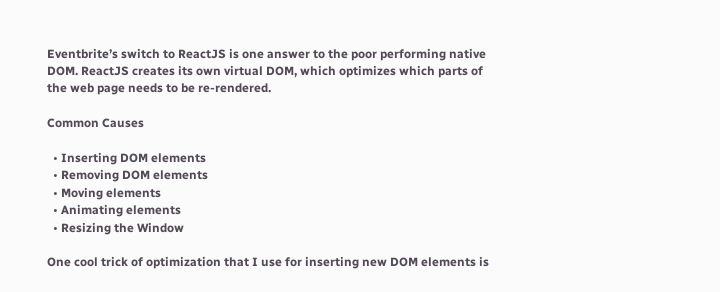Eventbrite’s switch to ReactJS is one answer to the poor performing native DOM. ReactJS creates its own virtual DOM, which optimizes which parts of the web page needs to be re-rendered.

Common Causes

  • Inserting DOM elements
  • Removing DOM elements
  • Moving elements
  • Animating elements
  • Resizing the Window

One cool trick of optimization that I use for inserting new DOM elements is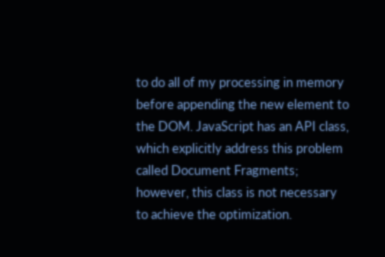to do all of my processing in memory before appending the new element to the DOM. JavaScript has an API class, which explicitly address this problem called Document Fragments; however, this class is not necessary to achieve the optimization.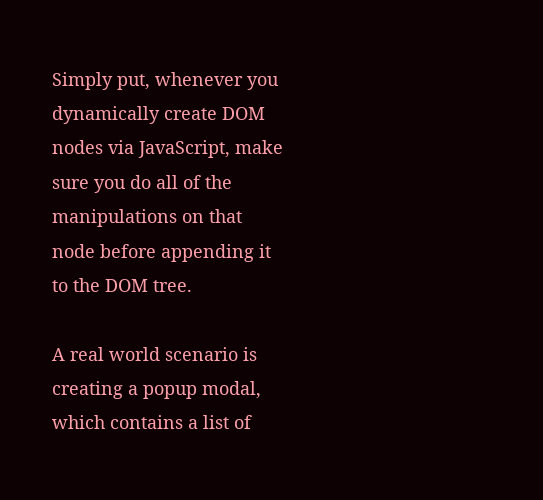Simply put, whenever you dynamically create DOM nodes via JavaScript, make sure you do all of the manipulations on that node before appending it to the DOM tree.

A real world scenario is creating a popup modal, which contains a list of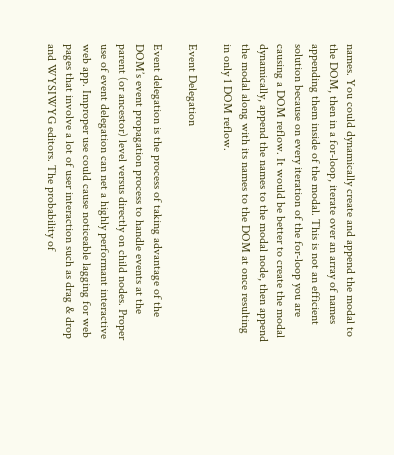names. You could dynamically create and append the modal to the DOM, then in a for-loop, iterate over an array of names appending them inside of the modal. This is not an efficient solution because on every iteration of the for-loop you are causing a DOM reflow. It would be better to create the modal dynamically, append the names to the modal node, then append the modal along with its names to the DOM at once resulting in only 1 DOM reflow.

Event Delegation

Event delegation is the process of taking advantage of the DOM’s event propagation process to handle events at the parent (or ancestor) level versus directly on child nodes. Proper use of event delegation can net a highly performant interactive web app. Improper use could cause noticeable lagging for web pages that involve a lot of user interaction such as drag & drop and WYSIWYG editors. The probability of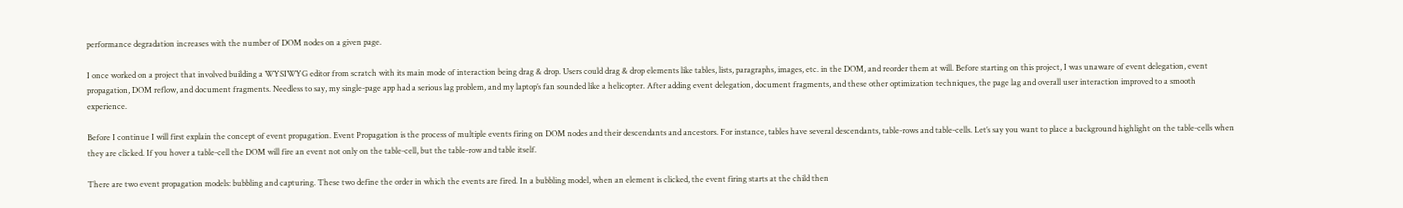performance degradation increases with the number of DOM nodes on a given page.

I once worked on a project that involved building a WYSIWYG editor from scratch with its main mode of interaction being drag & drop. Users could drag & drop elements like tables, lists, paragraphs, images, etc. in the DOM, and reorder them at will. Before starting on this project, I was unaware of event delegation, event propagation, DOM reflow, and document fragments. Needless to say, my single-page app had a serious lag problem, and my laptop’s fan sounded like a helicopter. After adding event delegation, document fragments, and these other optimization techniques, the page lag and overall user interaction improved to a smooth experience.

Before I continue I will first explain the concept of event propagation. Event Propagation is the process of multiple events firing on DOM nodes and their descendants and ancestors. For instance, tables have several descendants, table-rows and table-cells. Let’s say you want to place a background highlight on the table-cells when they are clicked. If you hover a table-cell the DOM will fire an event not only on the table-cell, but the table-row and table itself.

There are two event propagation models: bubbling and capturing. These two define the order in which the events are fired. In a bubbling model, when an element is clicked, the event firing starts at the child then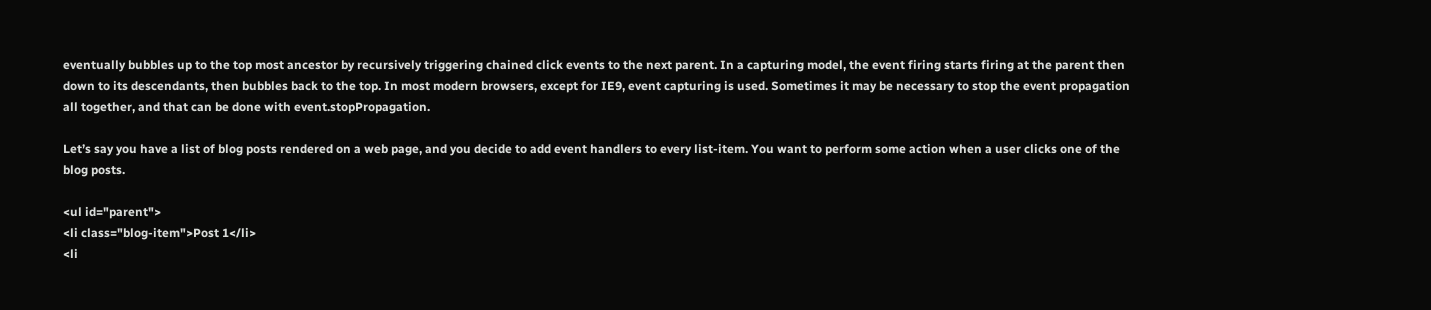eventually bubbles up to the top most ancestor by recursively triggering chained click events to the next parent. In a capturing model, the event firing starts firing at the parent then down to its descendants, then bubbles back to the top. In most modern browsers, except for IE9, event capturing is used. Sometimes it may be necessary to stop the event propagation all together, and that can be done with event.stopPropagation.

Let’s say you have a list of blog posts rendered on a web page, and you decide to add event handlers to every list-item. You want to perform some action when a user clicks one of the blog posts.

<ul id="parent">
<li class="blog-item">Post 1</li>
<li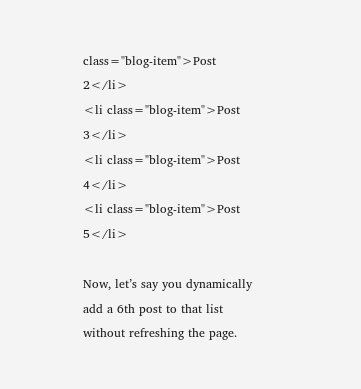class="blog-item">Post 2</li>
<li class="blog-item">Post 3</li>
<li class="blog-item">Post 4</li>
<li class="blog-item">Post 5</li>

Now, let’s say you dynamically add a 6th post to that list without refreshing the page.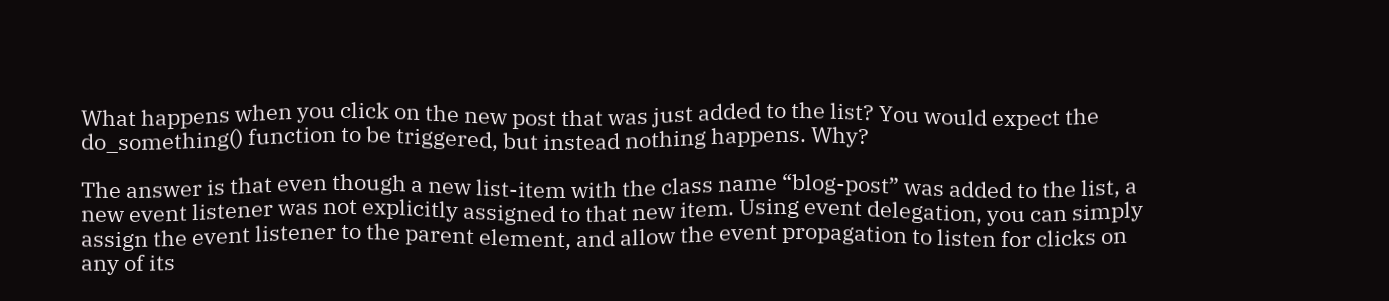What happens when you click on the new post that was just added to the list? You would expect the do_something() function to be triggered, but instead nothing happens. Why?

The answer is that even though a new list-item with the class name “blog-post” was added to the list, a new event listener was not explicitly assigned to that new item. Using event delegation, you can simply assign the event listener to the parent element, and allow the event propagation to listen for clicks on any of its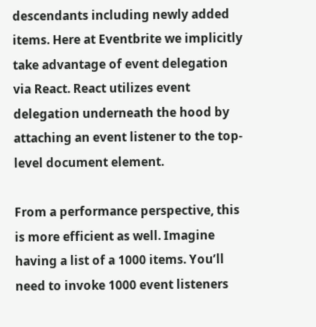descendants including newly added items. Here at Eventbrite we implicitly take advantage of event delegation via React. React utilizes event delegation underneath the hood by attaching an event listener to the top-level document element.

From a performance perspective, this is more efficient as well. Imagine having a list of a 1000 items. You’ll need to invoke 1000 event listeners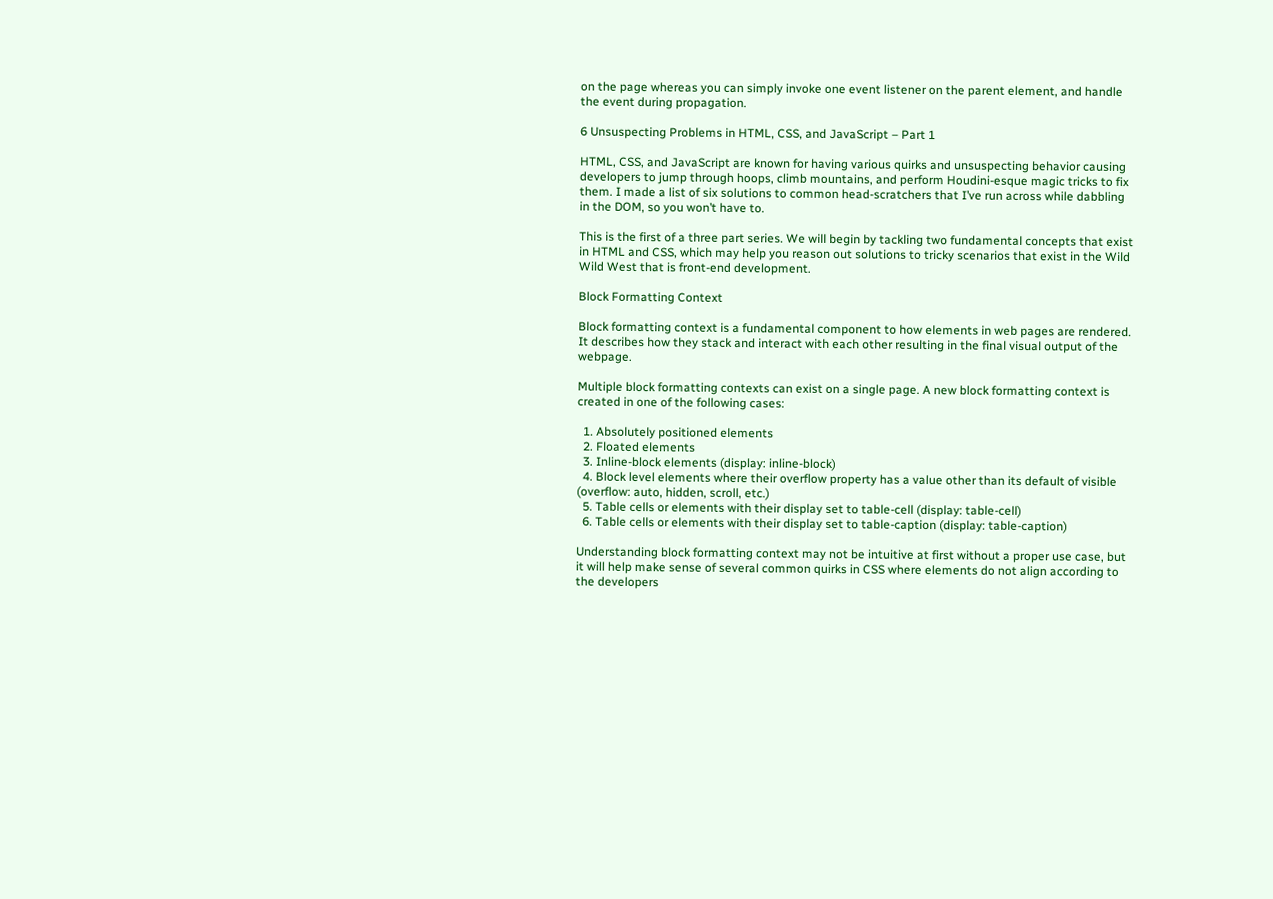on the page whereas you can simply invoke one event listener on the parent element, and handle the event during propagation.

6 Unsuspecting Problems in HTML, CSS, and JavaScript – Part 1

HTML, CSS, and JavaScript are known for having various quirks and unsuspecting behavior causing developers to jump through hoops, climb mountains, and perform Houdini-esque magic tricks to fix them. I made a list of six solutions to common head-scratchers that I’ve run across while dabbling in the DOM, so you won’t have to.

This is the first of a three part series. We will begin by tackling two fundamental concepts that exist in HTML and CSS, which may help you reason out solutions to tricky scenarios that exist in the Wild Wild West that is front-end development.

Block Formatting Context

Block formatting context is a fundamental component to how elements in web pages are rendered. It describes how they stack and interact with each other resulting in the final visual output of the webpage.

Multiple block formatting contexts can exist on a single page. A new block formatting context is created in one of the following cases:

  1. Absolutely positioned elements
  2. Floated elements
  3. Inline-block elements (display: inline-block)
  4. Block level elements where their overflow property has a value other than its default of visible (overflow: auto, hidden, scroll, etc.)
  5. Table cells or elements with their display set to table-cell (display: table-cell)
  6. Table cells or elements with their display set to table-caption (display: table-caption)

Understanding block formatting context may not be intuitive at first without a proper use case, but it will help make sense of several common quirks in CSS where elements do not align according to the developers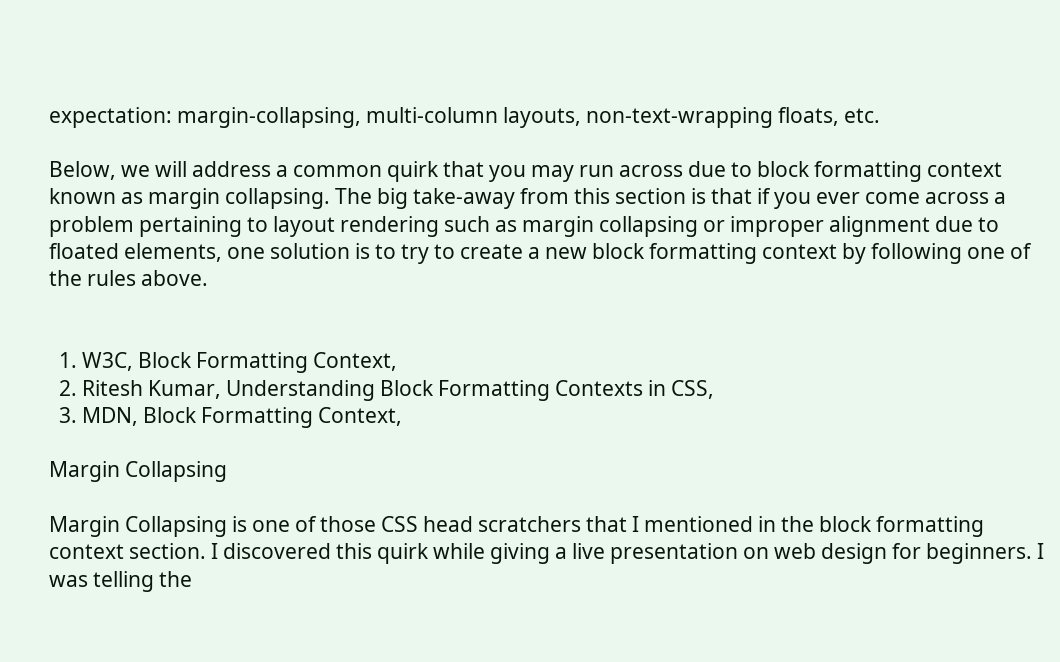expectation: margin-collapsing, multi-column layouts, non-text-wrapping floats, etc.

Below, we will address a common quirk that you may run across due to block formatting context known as margin collapsing. The big take-away from this section is that if you ever come across a problem pertaining to layout rendering such as margin collapsing or improper alignment due to floated elements, one solution is to try to create a new block formatting context by following one of the rules above.


  1. W3C, Block Formatting Context,
  2. Ritesh Kumar, Understanding Block Formatting Contexts in CSS,
  3. MDN, Block Formatting Context,

Margin Collapsing

Margin Collapsing is one of those CSS head scratchers that I mentioned in the block formatting context section. I discovered this quirk while giving a live presentation on web design for beginners. I was telling the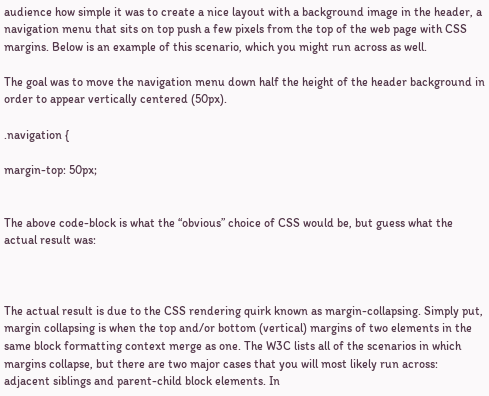audience how simple it was to create a nice layout with a background image in the header, a navigation menu that sits on top push a few pixels from the top of the web page with CSS margins. Below is an example of this scenario, which you might run across as well.

The goal was to move the navigation menu down half the height of the header background in order to appear vertically centered (50px).

.navigation {

margin-top: 50px;


The above code-block is what the “obvious” choice of CSS would be, but guess what the actual result was:



The actual result is due to the CSS rendering quirk known as margin-collapsing. Simply put, margin collapsing is when the top and/or bottom (vertical) margins of two elements in the same block formatting context merge as one. The W3C lists all of the scenarios in which margins collapse, but there are two major cases that you will most likely run across: adjacent siblings and parent-child block elements. In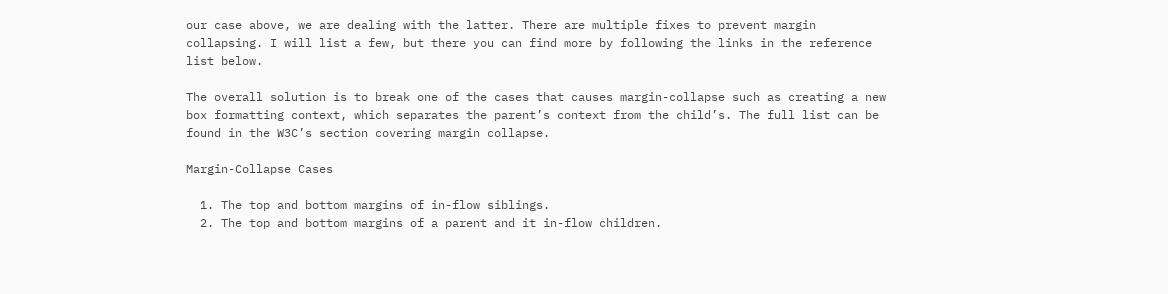our case above, we are dealing with the latter. There are multiple fixes to prevent margin collapsing. I will list a few, but there you can find more by following the links in the reference list below.

The overall solution is to break one of the cases that causes margin-collapse such as creating a new box formatting context, which separates the parent’s context from the child’s. The full list can be found in the W3C’s section covering margin collapse.

Margin-Collapse Cases

  1. The top and bottom margins of in-flow siblings.
  2. The top and bottom margins of a parent and it in-flow children.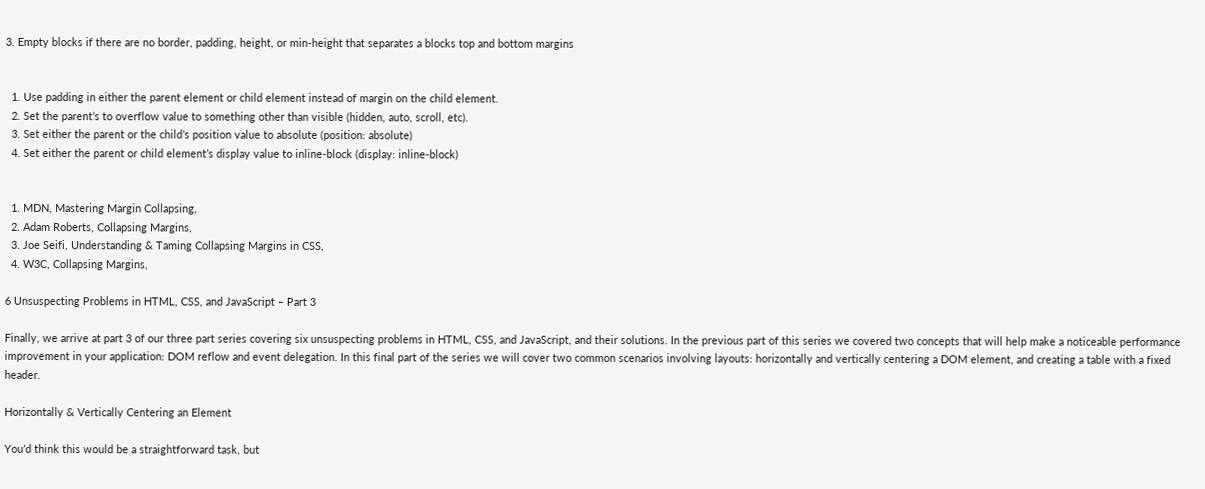3. Empty blocks if there are no border, padding, height, or min-height that separates a blocks top and bottom margins


  1. Use padding in either the parent element or child element instead of margin on the child element.
  2. Set the parent’s to overflow value to something other than visible (hidden, auto, scroll, etc).
  3. Set either the parent or the child’s position value to absolute (position: absolute)
  4. Set either the parent or child element’s display value to inline-block (display: inline-block)


  1. MDN, Mastering Margin Collapsing,
  2. Adam Roberts, Collapsing Margins,
  3. Joe Seifi, Understanding & Taming Collapsing Margins in CSS,
  4. W3C, Collapsing Margins,

6 Unsuspecting Problems in HTML, CSS, and JavaScript – Part 3

Finally, we arrive at part 3 of our three part series covering six unsuspecting problems in HTML, CSS, and JavaScript, and their solutions. In the previous part of this series we covered two concepts that will help make a noticeable performance improvement in your application: DOM reflow and event delegation. In this final part of the series we will cover two common scenarios involving layouts: horizontally and vertically centering a DOM element, and creating a table with a fixed header.

Horizontally & Vertically Centering an Element

You’d think this would be a straightforward task, but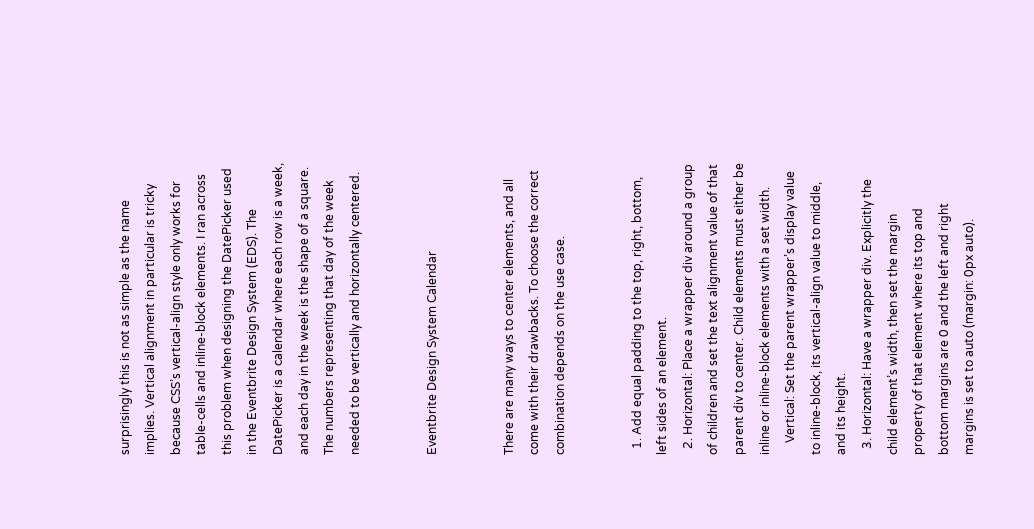surprisingly this is not as simple as the name implies. Vertical alignment in particular is tricky because CSS’s vertical-align style only works for table-cells and inline-block elements. I ran across this problem when designing the DatePicker used in the Eventbrite Design System (EDS). The DatePicker is a calendar where each row is a week, and each day in the week is the shape of a square. The numbers representing that day of the week needed to be vertically and horizontally centered.


Eventbrite Design System Calendar


There are many ways to center elements, and all come with their drawbacks. To choose the correct combination depends on the use case.


  1. Add equal padding to the top, right, bottom, left sides of an element.
  2. Horizontal: Place a wrapper div around a group of children and set the text alignment value of that parent div to center. Child elements must either be inline or inline-block elements with a set width.
    Vertical: Set the parent wrapper’s display value to inline-block, its vertical-align value to middle, and its height.
  3. Horizontal: Have a wrapper div. Explicitly the child element’s width, then set the margin property of that element where its top and bottom margins are 0 and the left and right margins is set to auto (margin: 0px auto).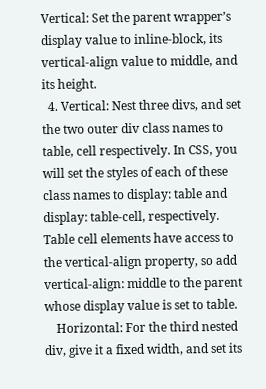Vertical: Set the parent wrapper’s display value to inline-block, its vertical-align value to middle, and its height.
  4. Vertical: Nest three divs, and set the two outer div class names to table, cell respectively. In CSS, you will set the styles of each of these class names to display: table and display: table-cell, respectively. Table cell elements have access to the vertical-align property, so add vertical-align: middle to the parent whose display value is set to table.
    Horizontal: For the third nested div, give it a fixed width, and set its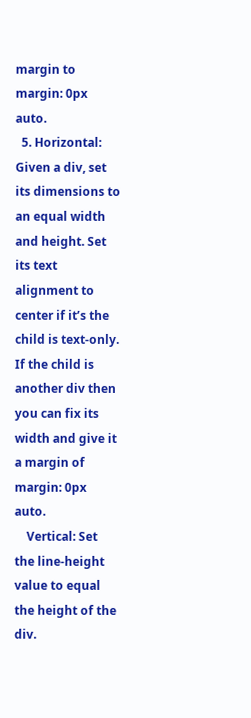margin to margin: 0px auto.
  5. Horizontal: Given a div, set its dimensions to an equal width and height. Set its text alignment to center if it’s the child is text-only. If the child is another div then you can fix its width and give it a margin of margin: 0px auto.
    Vertical: Set the line-height value to equal the height of the div.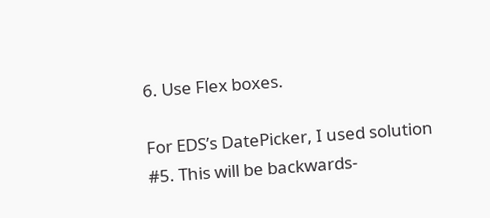6. Use Flex boxes.

For EDS’s DatePicker, I used solution #5. This will be backwards-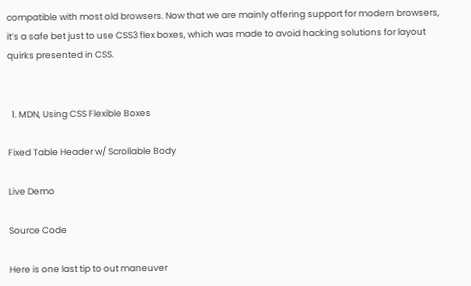compatible with most old browsers. Now that we are mainly offering support for modern browsers, it’s a safe bet just to use CSS3 flex boxes, which was made to avoid hacking solutions for layout quirks presented in CSS.


  1. MDN, Using CSS Flexible Boxes

Fixed Table Header w/ Scrollable Body

Live Demo

Source Code

Here is one last tip to out maneuver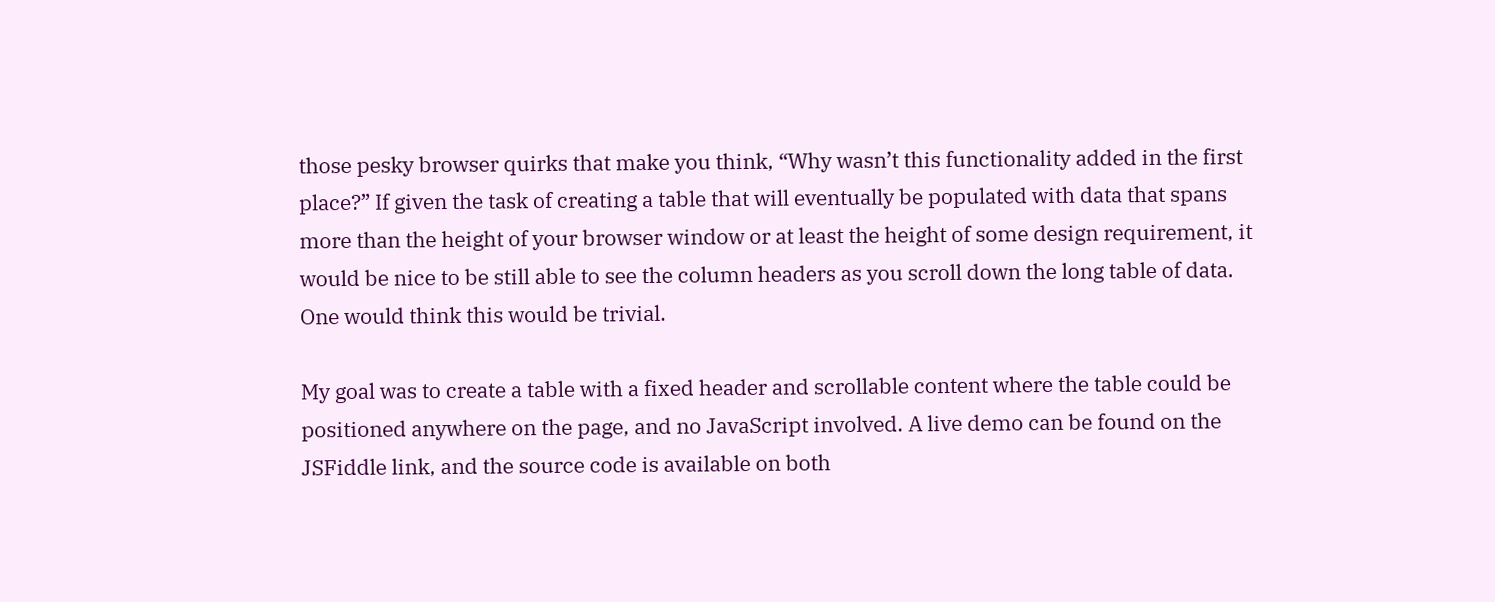those pesky browser quirks that make you think, “Why wasn’t this functionality added in the first place?” If given the task of creating a table that will eventually be populated with data that spans more than the height of your browser window or at least the height of some design requirement, it would be nice to be still able to see the column headers as you scroll down the long table of data. One would think this would be trivial.

My goal was to create a table with a fixed header and scrollable content where the table could be positioned anywhere on the page, and no JavaScript involved. A live demo can be found on the JSFiddle link, and the source code is available on both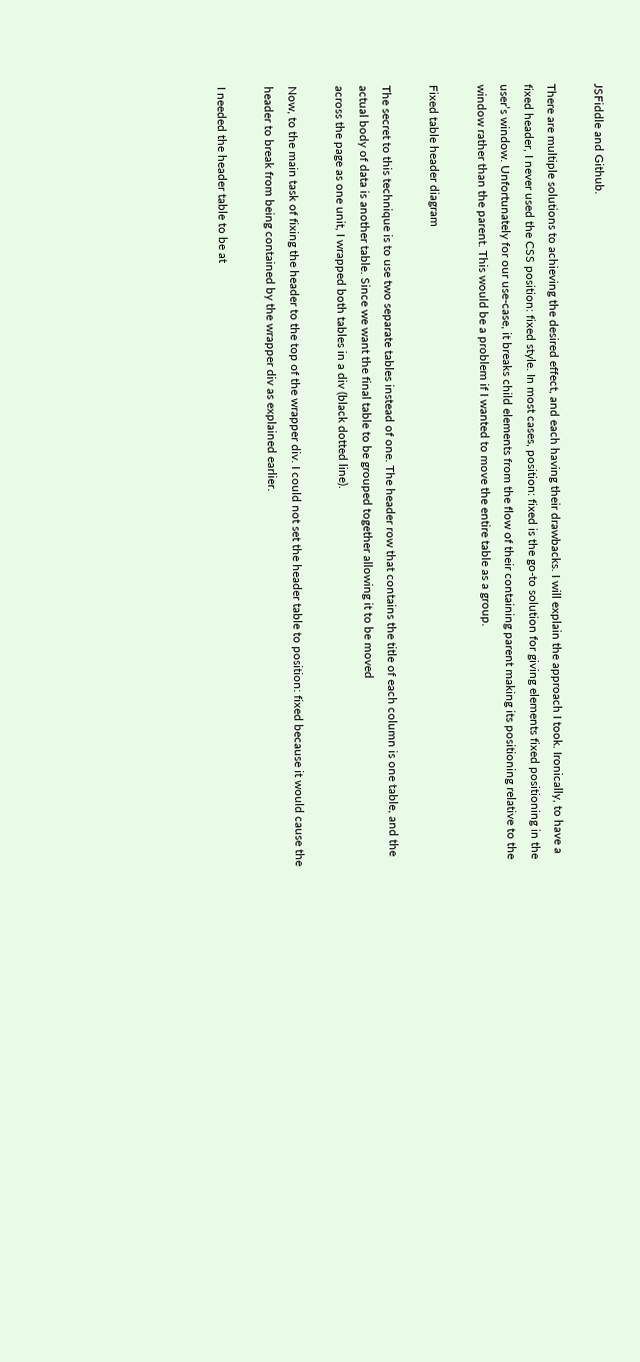JSFiddle and Github.

There are multiple solutions to achieving the desired effect, and each having their drawbacks. I will explain the approach I took. Ironically, to have a fixed header, I never used the CSS position: fixed style. In most cases, position: fixed is the go-to solution for giving elements fixed positioning in the user’s window. Unfortunately for our use-case, it breaks child elements from the flow of their containing parent making its positioning relative to the window rather than the parent. This would be a problem if I wanted to move the entire table as a group.

Fixed table header diagram

The secret to this technique is to use two separate tables instead of one. The header row that contains the title of each column is one table, and the actual body of data is another table. Since we want the final table to be grouped together allowing it to be moved
across the page as one unit, I wrapped both tables in a div (black dotted line).

Now, to the main task of fixing the header to the top of the wrapper div. I could not set the header table to position: fixed because it would cause the header to break from being contained by the wrapper div as explained earlier.

I needed the header table to be at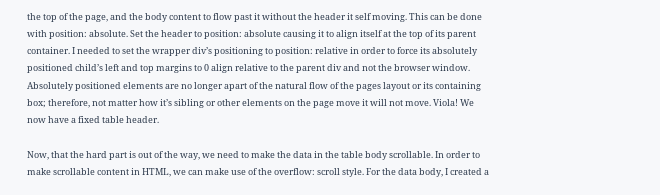the top of the page, and the body content to flow past it without the header it self moving. This can be done with position: absolute. Set the header to position: absolute causing it to align itself at the top of its parent container. I needed to set the wrapper div’s positioning to position: relative in order to force its absolutely positioned child’s left and top margins to 0 align relative to the parent div and not the browser window. Absolutely positioned elements are no longer apart of the natural flow of the pages layout or its containing box; therefore, not matter how it’s sibling or other elements on the page move it will not move. Viola! We now have a fixed table header.

Now, that the hard part is out of the way, we need to make the data in the table body scrollable. In order to make scrollable content in HTML, we can make use of the overflow: scroll style. For the data body, I created a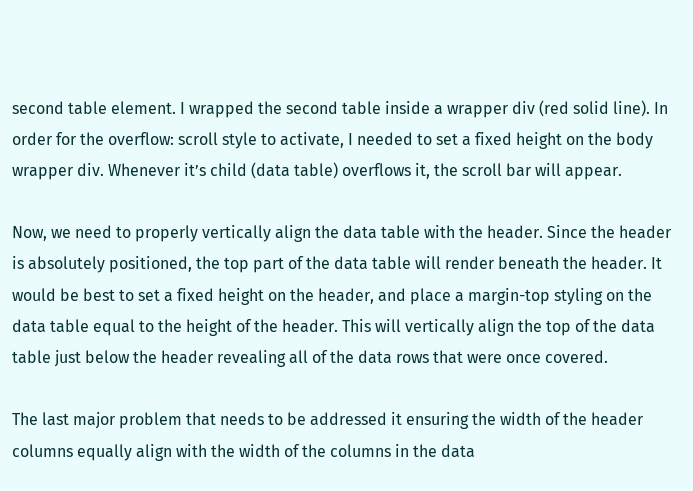second table element. I wrapped the second table inside a wrapper div (red solid line). In order for the overflow: scroll style to activate, I needed to set a fixed height on the body wrapper div. Whenever it’s child (data table) overflows it, the scroll bar will appear.

Now, we need to properly vertically align the data table with the header. Since the header is absolutely positioned, the top part of the data table will render beneath the header. It would be best to set a fixed height on the header, and place a margin-top styling on the data table equal to the height of the header. This will vertically align the top of the data table just below the header revealing all of the data rows that were once covered.

The last major problem that needs to be addressed it ensuring the width of the header columns equally align with the width of the columns in the data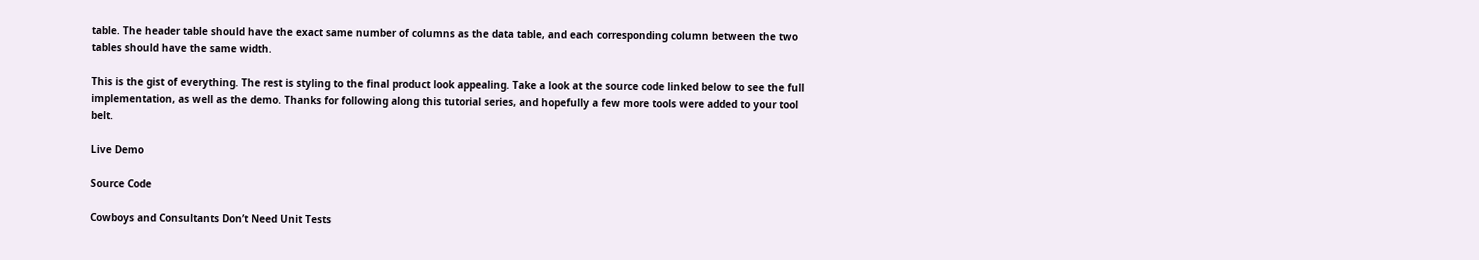table. The header table should have the exact same number of columns as the data table, and each corresponding column between the two tables should have the same width.

This is the gist of everything. The rest is styling to the final product look appealing. Take a look at the source code linked below to see the full implementation, as well as the demo. Thanks for following along this tutorial series, and hopefully a few more tools were added to your tool belt.

Live Demo

Source Code

Cowboys and Consultants Don’t Need Unit Tests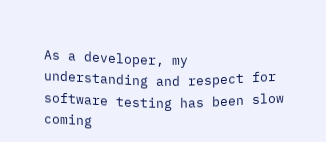As a developer, my understanding and respect for software testing has been slow coming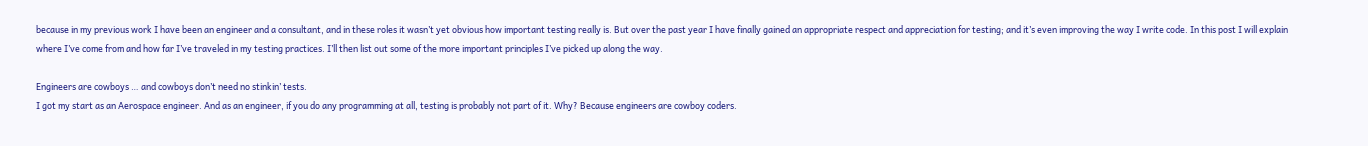because in my previous work I have been an engineer and a consultant, and in these roles it wasn’t yet obvious how important testing really is. But over the past year I have finally gained an appropriate respect and appreciation for testing; and it’s even improving the way I write code. In this post I will explain where I’ve come from and how far I’ve traveled in my testing practices. I’ll then list out some of the more important principles I’ve picked up along the way.

Engineers are cowboys … and cowboys don’t need no stinkin’ tests.
I got my start as an Aerospace engineer. And as an engineer, if you do any programming at all, testing is probably not part of it. Why? Because engineers are cowboy coders.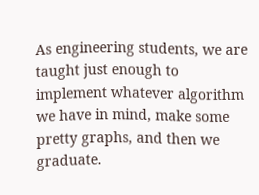As engineering students, we are taught just enough to implement whatever algorithm we have in mind, make some pretty graphs, and then we graduate.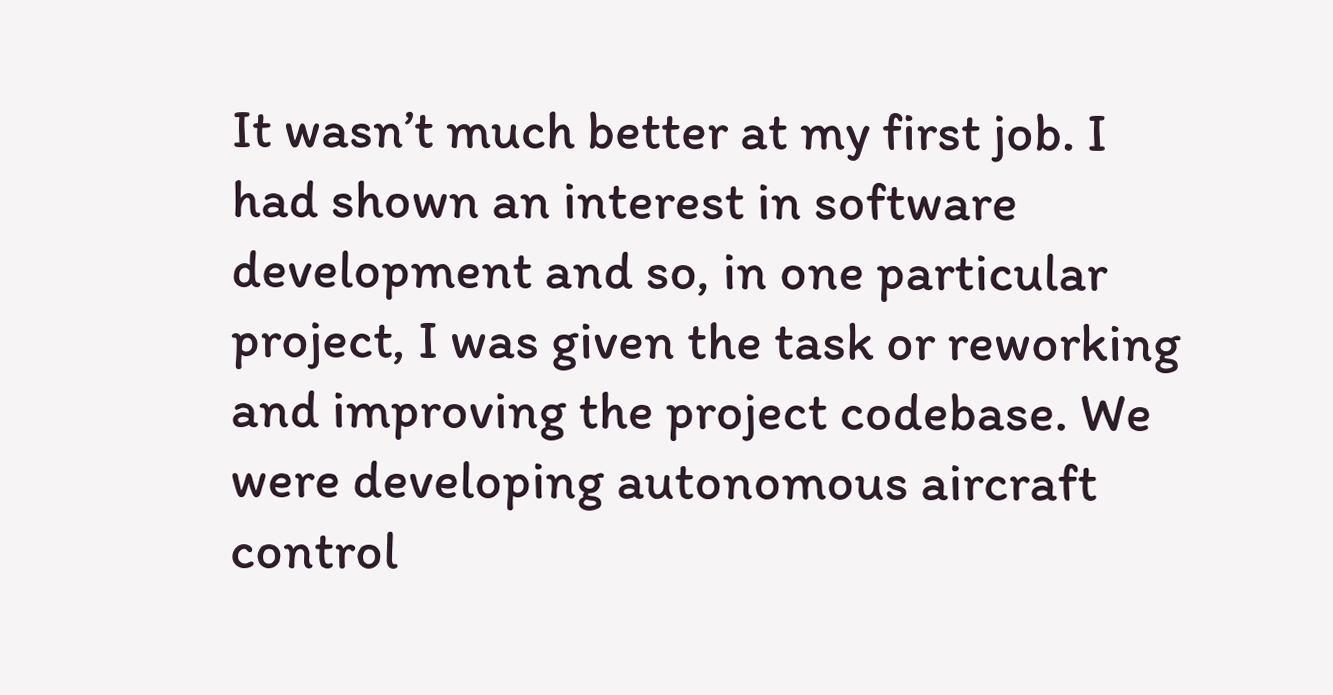It wasn’t much better at my first job. I had shown an interest in software development and so, in one particular project, I was given the task or reworking and improving the project codebase. We were developing autonomous aircraft control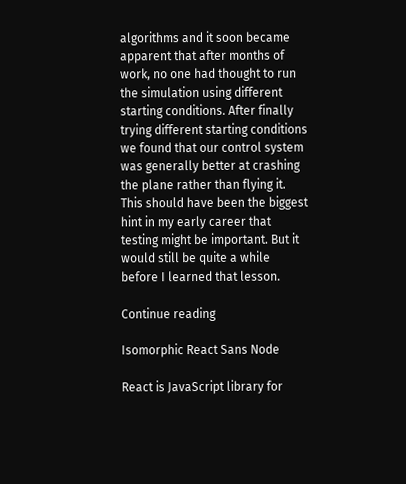algorithms and it soon became apparent that after months of work, no one had thought to run the simulation using different starting conditions. After finally trying different starting conditions we found that our control system was generally better at crashing the plane rather than flying it. This should have been the biggest hint in my early career that testing might be important. But it would still be quite a while before I learned that lesson.

Continue reading

Isomorphic React Sans Node

React is JavaScript library for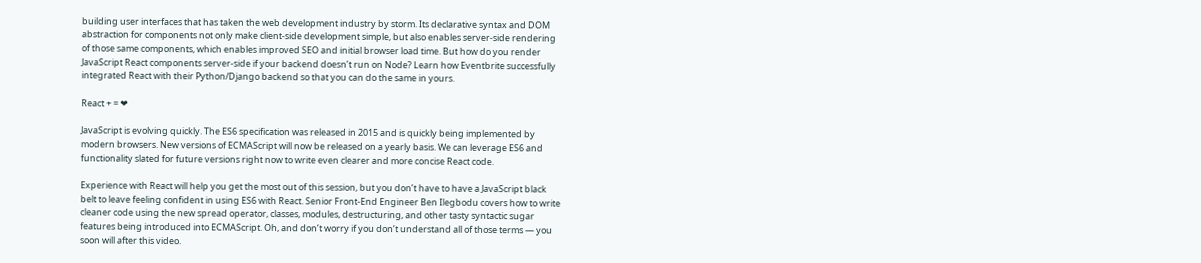building user interfaces that has taken the web development industry by storm. Its declarative syntax and DOM abstraction for components not only make client-side development simple, but also enables server-side rendering of those same components, which enables improved SEO and initial browser load time. But how do you render JavaScript React components server-side if your backend doesn’t run on Node? Learn how Eventbrite successfully integrated React with their Python/Django backend so that you can do the same in yours.

React + = ❤

JavaScript is evolving quickly. The ES6 specification was released in 2015 and is quickly being implemented by modern browsers. New versions of ECMAScript will now be released on a yearly basis. We can leverage ES6 and functionality slated for future versions right now to write even clearer and more concise React code.

Experience with React will help you get the most out of this session, but you don’t have to have a JavaScript black belt to leave feeling confident in using ES6 with React. Senior Front-End Engineer Ben Ilegbodu covers how to write cleaner code using the new spread operator, classes, modules, destructuring, and other tasty syntactic sugar features being introduced into ECMAScript. Oh, and don’t worry if you don’t understand all of those terms — you soon will after this video.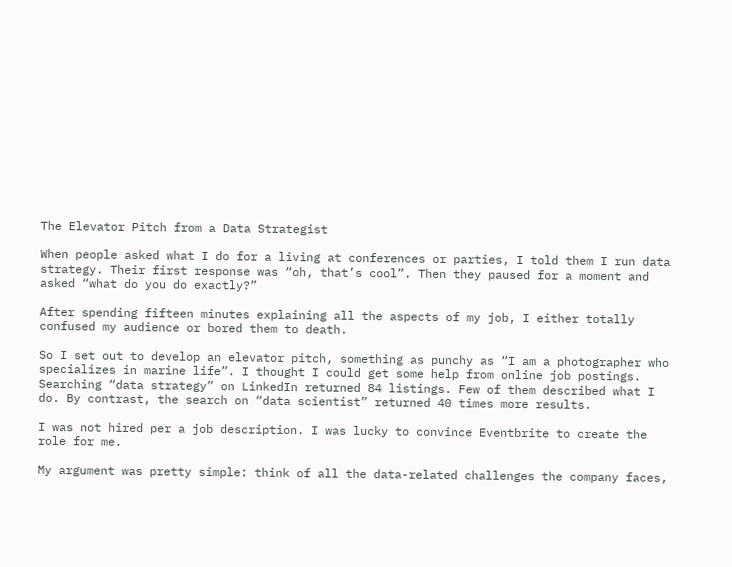The Elevator Pitch from a Data Strategist

When people asked what I do for a living at conferences or parties, I told them I run data strategy. Their first response was “oh, that’s cool”. Then they paused for a moment and asked “what do you do exactly?”

After spending fifteen minutes explaining all the aspects of my job, I either totally confused my audience or bored them to death.

So I set out to develop an elevator pitch, something as punchy as “I am a photographer who specializes in marine life”. I thought I could get some help from online job postings. Searching “data strategy” on LinkedIn returned 84 listings. Few of them described what I do. By contrast, the search on “data scientist” returned 40 times more results.

I was not hired per a job description. I was lucky to convince Eventbrite to create the role for me.

My argument was pretty simple: think of all the data-related challenges the company faces,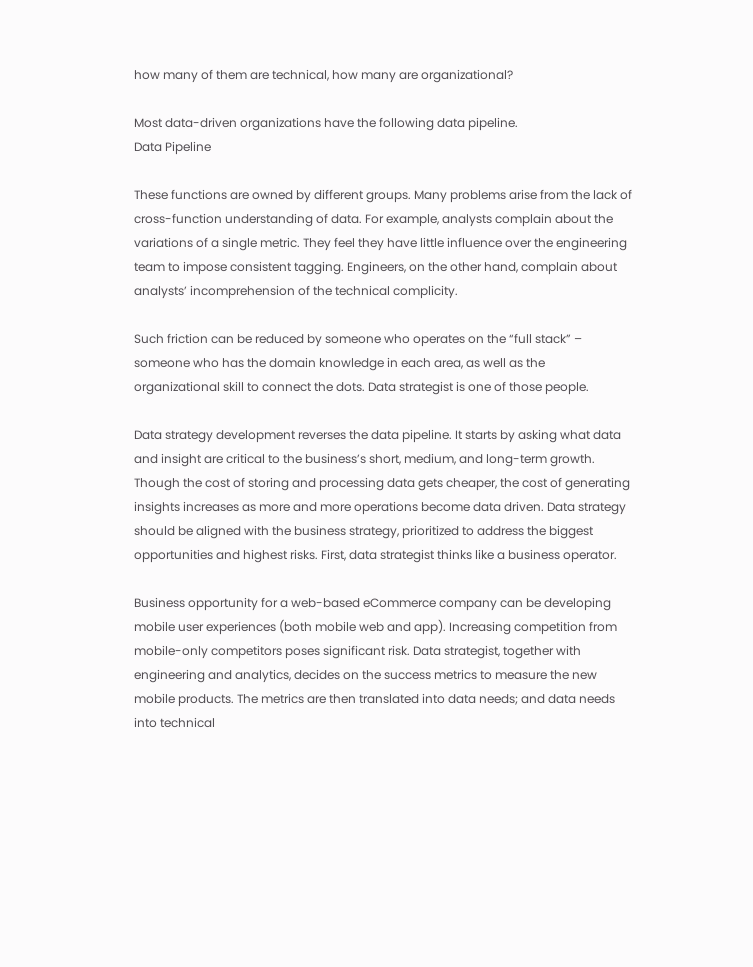how many of them are technical, how many are organizational?

Most data-driven organizations have the following data pipeline.
Data Pipeline

These functions are owned by different groups. Many problems arise from the lack of cross-function understanding of data. For example, analysts complain about the variations of a single metric. They feel they have little influence over the engineering team to impose consistent tagging. Engineers, on the other hand, complain about analysts’ incomprehension of the technical complicity.

Such friction can be reduced by someone who operates on the “full stack” – someone who has the domain knowledge in each area, as well as the organizational skill to connect the dots. Data strategist is one of those people.

Data strategy development reverses the data pipeline. It starts by asking what data and insight are critical to the business’s short, medium, and long-term growth. Though the cost of storing and processing data gets cheaper, the cost of generating insights increases as more and more operations become data driven. Data strategy should be aligned with the business strategy, prioritized to address the biggest opportunities and highest risks. First, data strategist thinks like a business operator.

Business opportunity for a web-based eCommerce company can be developing mobile user experiences (both mobile web and app). Increasing competition from mobile-only competitors poses significant risk. Data strategist, together with engineering and analytics, decides on the success metrics to measure the new mobile products. The metrics are then translated into data needs; and data needs into technical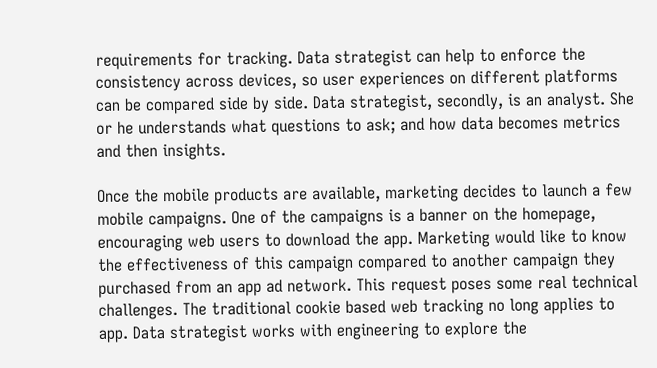requirements for tracking. Data strategist can help to enforce the consistency across devices, so user experiences on different platforms can be compared side by side. Data strategist, secondly, is an analyst. She or he understands what questions to ask; and how data becomes metrics and then insights.

Once the mobile products are available, marketing decides to launch a few mobile campaigns. One of the campaigns is a banner on the homepage, encouraging web users to download the app. Marketing would like to know the effectiveness of this campaign compared to another campaign they purchased from an app ad network. This request poses some real technical challenges. The traditional cookie based web tracking no long applies to app. Data strategist works with engineering to explore the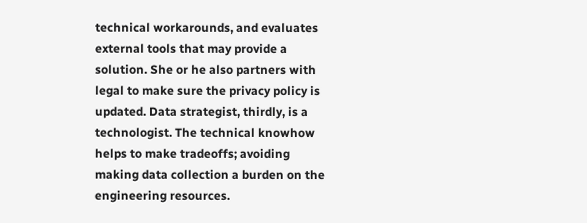technical workarounds, and evaluates external tools that may provide a solution. She or he also partners with legal to make sure the privacy policy is updated. Data strategist, thirdly, is a technologist. The technical knowhow helps to make tradeoffs; avoiding making data collection a burden on the engineering resources.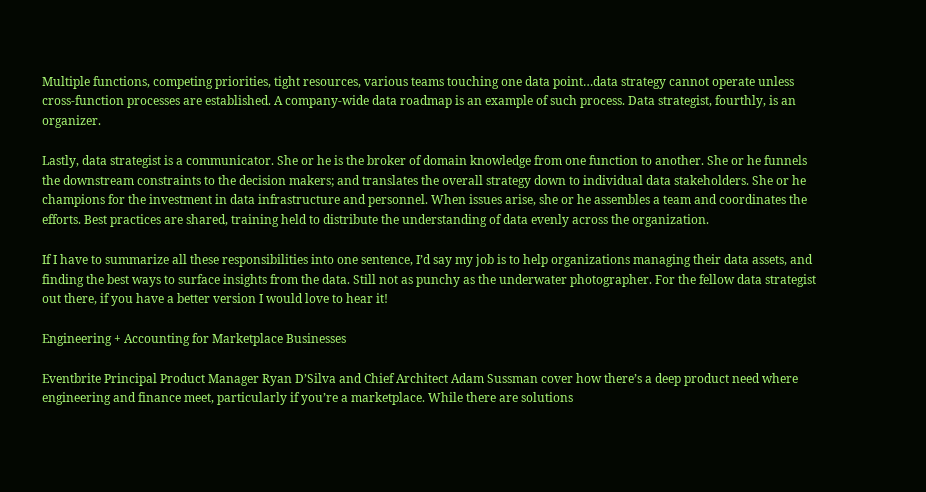Multiple functions, competing priorities, tight resources, various teams touching one data point…data strategy cannot operate unless cross-function processes are established. A company-wide data roadmap is an example of such process. Data strategist, fourthly, is an organizer.

Lastly, data strategist is a communicator. She or he is the broker of domain knowledge from one function to another. She or he funnels the downstream constraints to the decision makers; and translates the overall strategy down to individual data stakeholders. She or he champions for the investment in data infrastructure and personnel. When issues arise, she or he assembles a team and coordinates the efforts. Best practices are shared, training held to distribute the understanding of data evenly across the organization.

If I have to summarize all these responsibilities into one sentence, I’d say my job is to help organizations managing their data assets, and finding the best ways to surface insights from the data. Still not as punchy as the underwater photographer. For the fellow data strategist out there, if you have a better version I would love to hear it!

Engineering + Accounting for Marketplace Businesses

Eventbrite Principal Product Manager Ryan D’Silva and Chief Architect Adam Sussman cover how there’s a deep product need where engineering and finance meet, particularly if you’re a marketplace. While there are solutions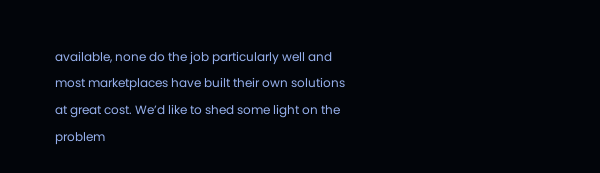available, none do the job particularly well and most marketplaces have built their own solutions at great cost. We’d like to shed some light on the problem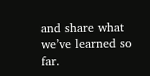and share what we’ve learned so far.